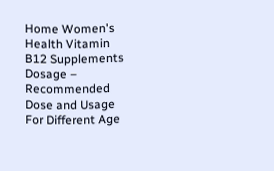Home Women's Health Vitamin B12 Supplements Dosage – Recommended Dose and Usage For Different Age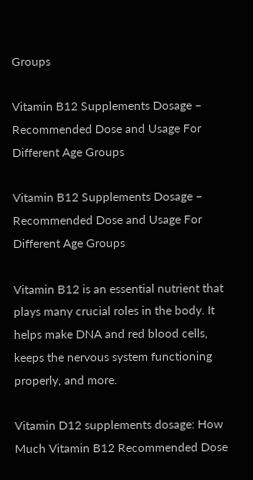Groups

Vitamin B12 Supplements Dosage – Recommended Dose and Usage For Different Age Groups

Vitamin B12 Supplements Dosage – Recommended Dose and Usage For Different Age Groups

Vitamin B12 is an essential nutrient that plays many crucial roles in the body. It helps make DNA and red blood cells, keeps the nervous system functioning properly, and more.

Vitamin D12 supplements dosage: How Much Vitamin B12 Recommended Dose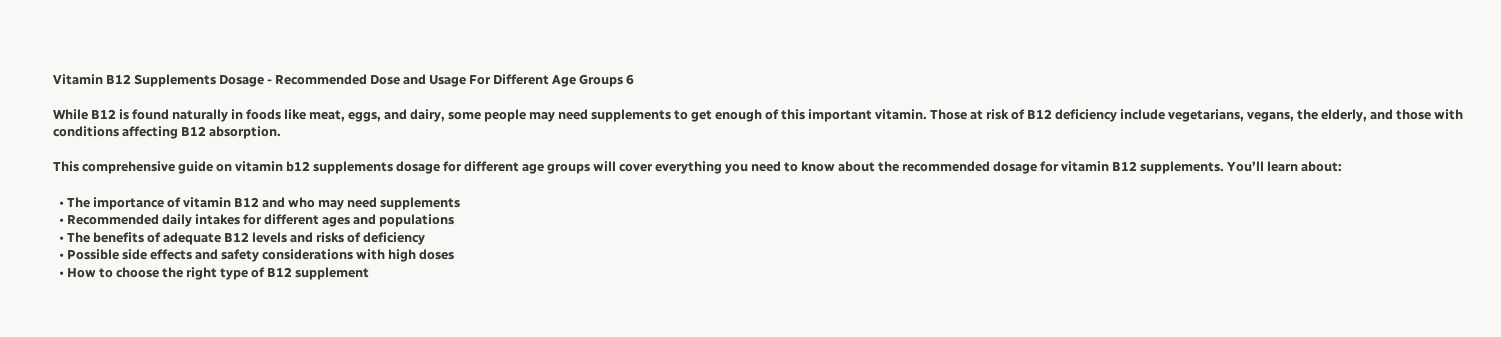Vitamin B12 Supplements Dosage - Recommended Dose and Usage For Different Age Groups 6

While B12 is found naturally in foods like meat, eggs, and dairy, some people may need supplements to get enough of this important vitamin. Those at risk of B12 deficiency include vegetarians, vegans, the elderly, and those with conditions affecting B12 absorption.

This comprehensive guide on vitamin b12 supplements dosage for different age groups will cover everything you need to know about the recommended dosage for vitamin B12 supplements. You’ll learn about:

  • The importance of vitamin B12 and who may need supplements
  • Recommended daily intakes for different ages and populations
  • The benefits of adequate B12 levels and risks of deficiency
  • Possible side effects and safety considerations with high doses
  • How to choose the right type of B12 supplement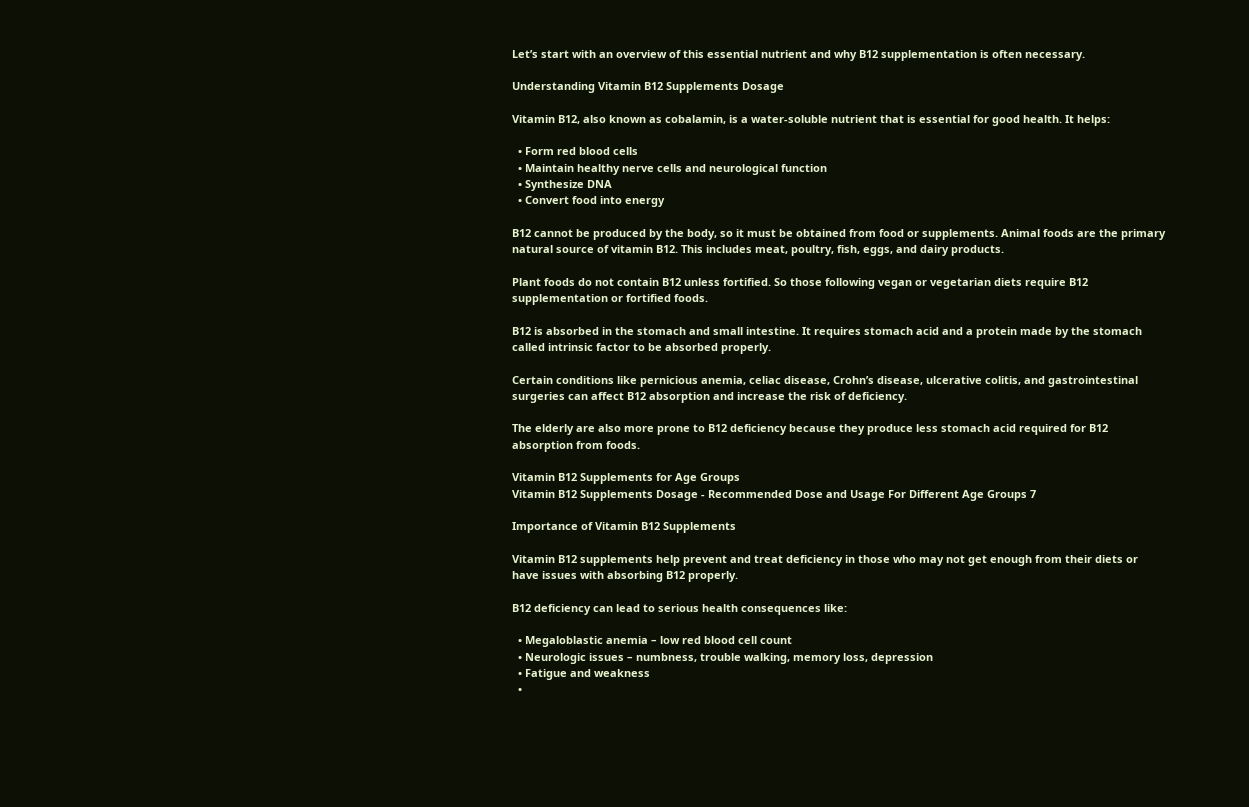Let’s start with an overview of this essential nutrient and why B12 supplementation is often necessary.

Understanding Vitamin B12 Supplements Dosage

Vitamin B12, also known as cobalamin, is a water-soluble nutrient that is essential for good health. It helps:

  • Form red blood cells
  • Maintain healthy nerve cells and neurological function
  • Synthesize DNA
  • Convert food into energy

B12 cannot be produced by the body, so it must be obtained from food or supplements. Animal foods are the primary natural source of vitamin B12. This includes meat, poultry, fish, eggs, and dairy products.

Plant foods do not contain B12 unless fortified. So those following vegan or vegetarian diets require B12 supplementation or fortified foods.

B12 is absorbed in the stomach and small intestine. It requires stomach acid and a protein made by the stomach called intrinsic factor to be absorbed properly.

Certain conditions like pernicious anemia, celiac disease, Crohn’s disease, ulcerative colitis, and gastrointestinal surgeries can affect B12 absorption and increase the risk of deficiency.

The elderly are also more prone to B12 deficiency because they produce less stomach acid required for B12 absorption from foods.

Vitamin B12 Supplements for Age Groups
Vitamin B12 Supplements Dosage - Recommended Dose and Usage For Different Age Groups 7

Importance of Vitamin B12 Supplements

Vitamin B12 supplements help prevent and treat deficiency in those who may not get enough from their diets or have issues with absorbing B12 properly.

B12 deficiency can lead to serious health consequences like:

  • Megaloblastic anemia – low red blood cell count
  • Neurologic issues – numbness, trouble walking, memory loss, depression
  • Fatigue and weakness
  •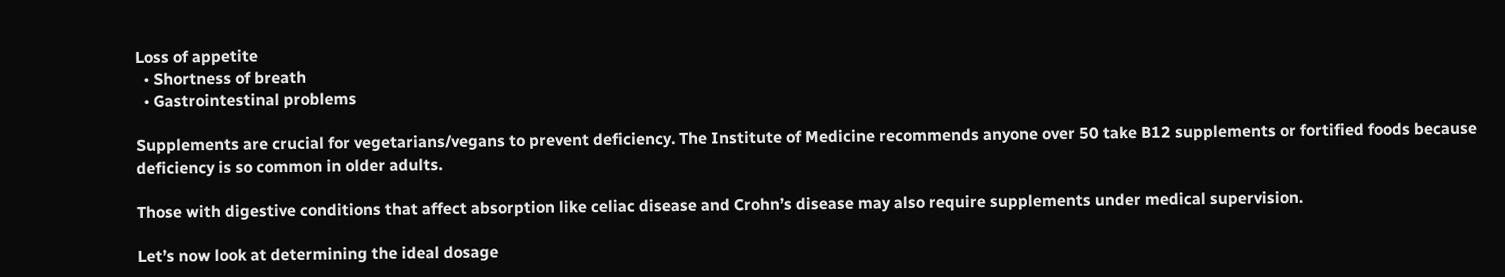Loss of appetite
  • Shortness of breath
  • Gastrointestinal problems

Supplements are crucial for vegetarians/vegans to prevent deficiency. The Institute of Medicine recommends anyone over 50 take B12 supplements or fortified foods because deficiency is so common in older adults.

Those with digestive conditions that affect absorption like celiac disease and Crohn’s disease may also require supplements under medical supervision.

Let’s now look at determining the ideal dosage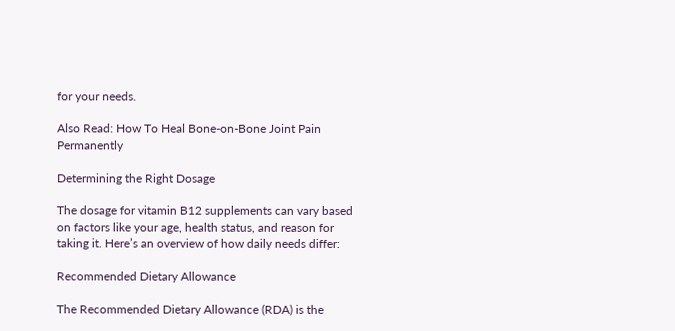for your needs.

Also Read: How To Heal Bone-on-Bone Joint Pain Permanently

Determining the Right Dosage

The dosage for vitamin B12 supplements can vary based on factors like your age, health status, and reason for taking it. Here’s an overview of how daily needs differ:

Recommended Dietary Allowance

The Recommended Dietary Allowance (RDA) is the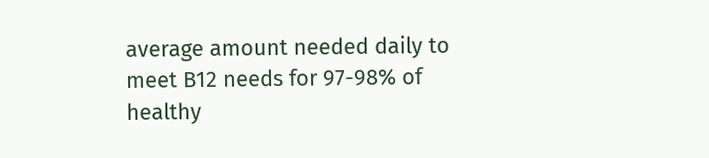average amount needed daily to meet B12 needs for 97-98% of healthy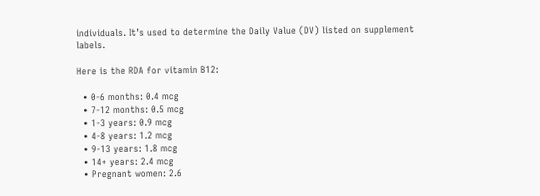individuals. It’s used to determine the Daily Value (DV) listed on supplement labels.

Here is the RDA for vitamin B12:

  • 0-6 months: 0.4 mcg
  • 7-12 months: 0.5 mcg
  • 1-3 years: 0.9 mcg
  • 4-8 years: 1.2 mcg
  • 9-13 years: 1.8 mcg
  • 14+ years: 2.4 mcg
  • Pregnant women: 2.6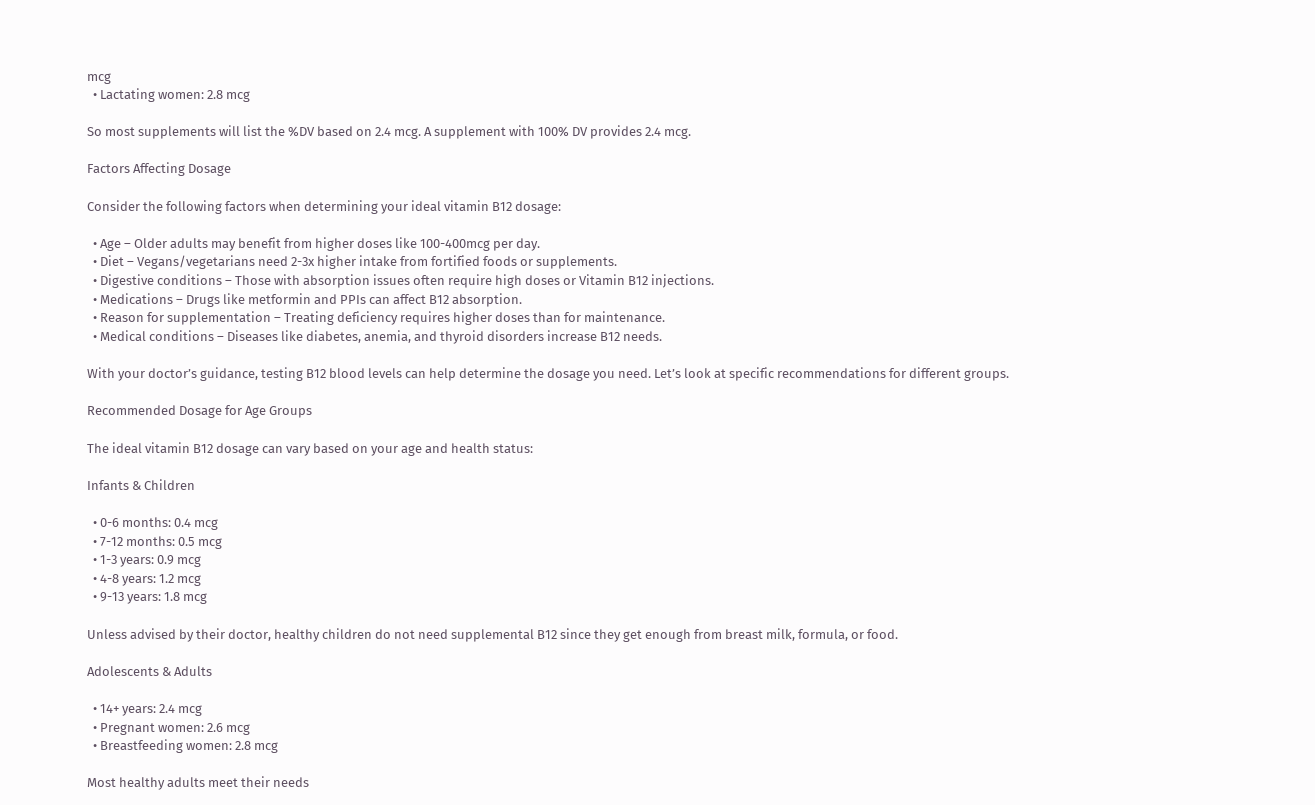mcg
  • Lactating women: 2.8 mcg

So most supplements will list the %DV based on 2.4 mcg. A supplement with 100% DV provides 2.4 mcg.

Factors Affecting Dosage

Consider the following factors when determining your ideal vitamin B12 dosage:

  • Age – Older adults may benefit from higher doses like 100-400mcg per day.
  • Diet – Vegans/vegetarians need 2-3x higher intake from fortified foods or supplements.
  • Digestive conditions – Those with absorption issues often require high doses or Vitamin B12 injections.
  • Medications – Drugs like metformin and PPIs can affect B12 absorption.
  • Reason for supplementation – Treating deficiency requires higher doses than for maintenance.
  • Medical conditions – Diseases like diabetes, anemia, and thyroid disorders increase B12 needs.

With your doctor’s guidance, testing B12 blood levels can help determine the dosage you need. Let’s look at specific recommendations for different groups.

Recommended Dosage for Age Groups

The ideal vitamin B12 dosage can vary based on your age and health status:

Infants & Children

  • 0-6 months: 0.4 mcg
  • 7-12 months: 0.5 mcg
  • 1-3 years: 0.9 mcg
  • 4-8 years: 1.2 mcg
  • 9-13 years: 1.8 mcg

Unless advised by their doctor, healthy children do not need supplemental B12 since they get enough from breast milk, formula, or food.

Adolescents & Adults

  • 14+ years: 2.4 mcg
  • Pregnant women: 2.6 mcg
  • Breastfeeding women: 2.8 mcg

Most healthy adults meet their needs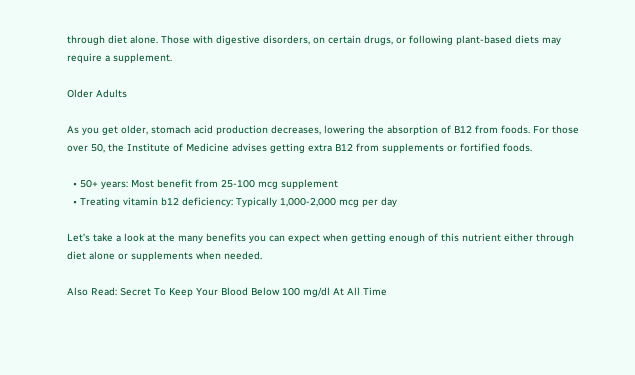through diet alone. Those with digestive disorders, on certain drugs, or following plant-based diets may require a supplement.

Older Adults

As you get older, stomach acid production decreases, lowering the absorption of B12 from foods. For those over 50, the Institute of Medicine advises getting extra B12 from supplements or fortified foods.

  • 50+ years: Most benefit from 25-100 mcg supplement
  • Treating vitamin b12 deficiency: Typically 1,000-2,000 mcg per day

Let’s take a look at the many benefits you can expect when getting enough of this nutrient either through diet alone or supplements when needed.

Also Read: Secret To Keep Your Blood Below 100 mg/dl At All Time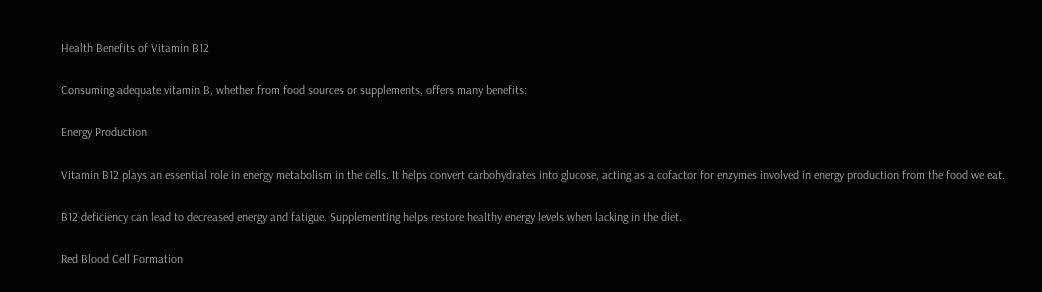Health Benefits of Vitamin B12

Consuming adequate vitamin B, whether from food sources or supplements, offers many benefits:

Energy Production

Vitamin B12 plays an essential role in energy metabolism in the cells. It helps convert carbohydrates into glucose, acting as a cofactor for enzymes involved in energy production from the food we eat.

B12 deficiency can lead to decreased energy and fatigue. Supplementing helps restore healthy energy levels when lacking in the diet.

Red Blood Cell Formation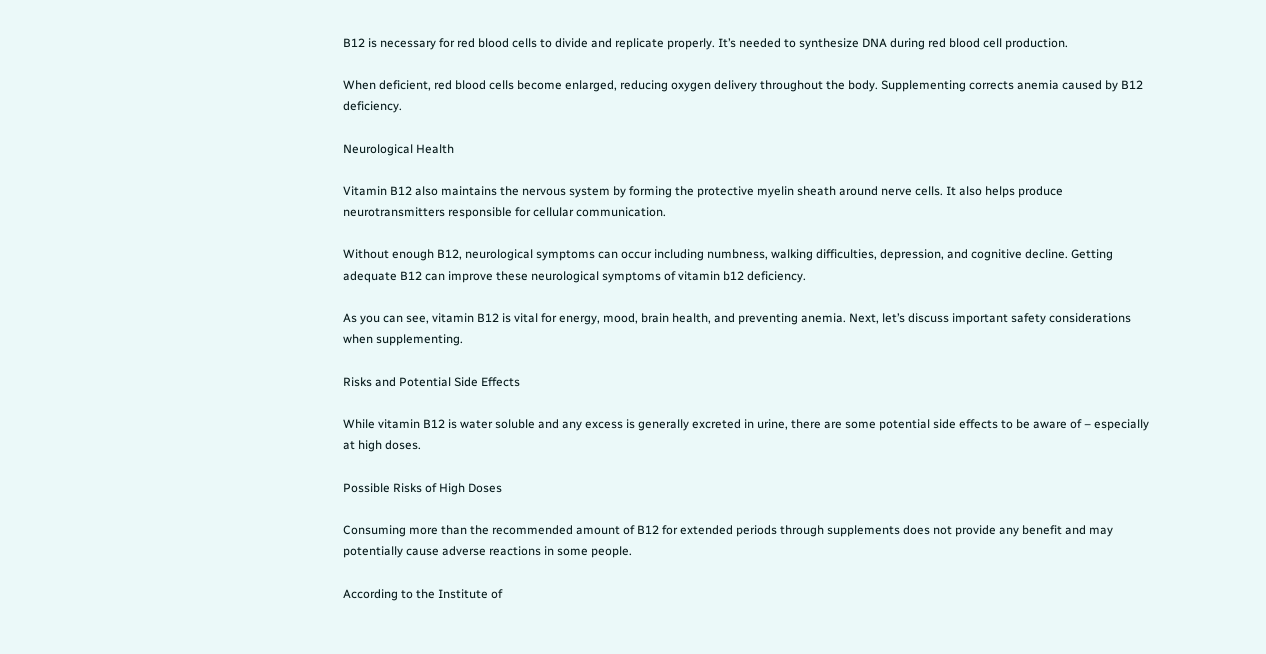B12 is necessary for red blood cells to divide and replicate properly. It’s needed to synthesize DNA during red blood cell production.

When deficient, red blood cells become enlarged, reducing oxygen delivery throughout the body. Supplementing corrects anemia caused by B12 deficiency.

Neurological Health

Vitamin B12 also maintains the nervous system by forming the protective myelin sheath around nerve cells. It also helps produce neurotransmitters responsible for cellular communication.

Without enough B12, neurological symptoms can occur including numbness, walking difficulties, depression, and cognitive decline. Getting adequate B12 can improve these neurological symptoms of vitamin b12 deficiency.

As you can see, vitamin B12 is vital for energy, mood, brain health, and preventing anemia. Next, let’s discuss important safety considerations when supplementing.

Risks and Potential Side Effects

While vitamin B12 is water soluble and any excess is generally excreted in urine, there are some potential side effects to be aware of – especially at high doses.

Possible Risks of High Doses

Consuming more than the recommended amount of B12 for extended periods through supplements does not provide any benefit and may potentially cause adverse reactions in some people.

According to the Institute of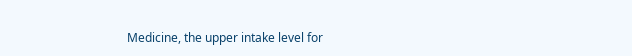Medicine, the upper intake level for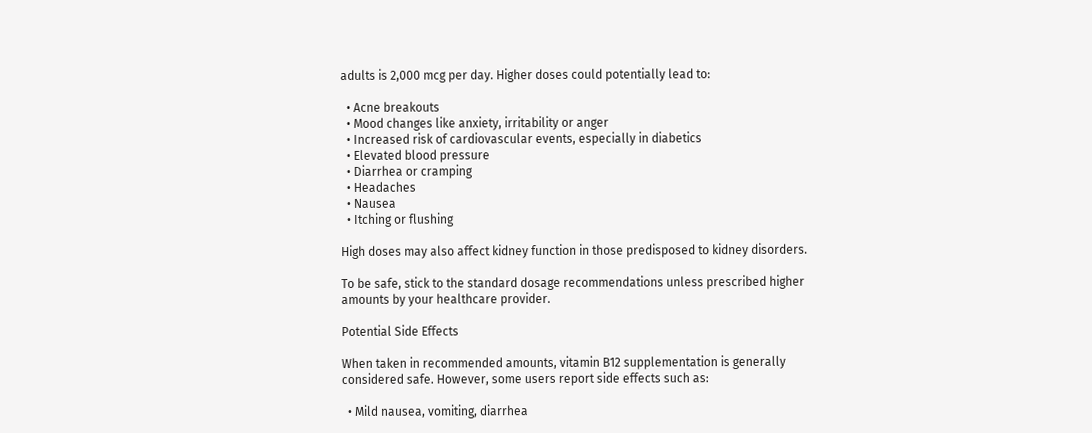adults is 2,000 mcg per day. Higher doses could potentially lead to:

  • Acne breakouts
  • Mood changes like anxiety, irritability or anger
  • Increased risk of cardiovascular events, especially in diabetics
  • Elevated blood pressure
  • Diarrhea or cramping
  • Headaches
  • Nausea
  • Itching or flushing

High doses may also affect kidney function in those predisposed to kidney disorders.

To be safe, stick to the standard dosage recommendations unless prescribed higher amounts by your healthcare provider.

Potential Side Effects

When taken in recommended amounts, vitamin B12 supplementation is generally considered safe. However, some users report side effects such as:

  • Mild nausea, vomiting, diarrhea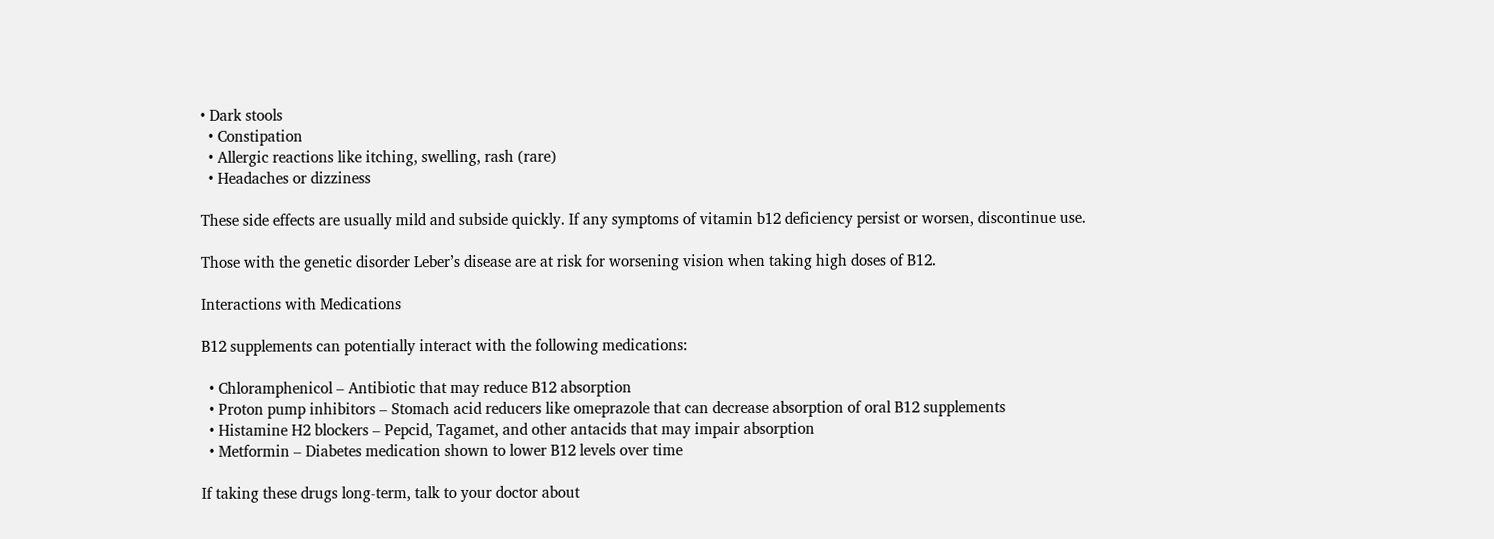• Dark stools
  • Constipation
  • Allergic reactions like itching, swelling, rash (rare)
  • Headaches or dizziness

These side effects are usually mild and subside quickly. If any symptoms of vitamin b12 deficiency persist or worsen, discontinue use.

Those with the genetic disorder Leber’s disease are at risk for worsening vision when taking high doses of B12.

Interactions with Medications

B12 supplements can potentially interact with the following medications:

  • Chloramphenicol – Antibiotic that may reduce B12 absorption
  • Proton pump inhibitors – Stomach acid reducers like omeprazole that can decrease absorption of oral B12 supplements
  • Histamine H2 blockers – Pepcid, Tagamet, and other antacids that may impair absorption
  • Metformin – Diabetes medication shown to lower B12 levels over time

If taking these drugs long-term, talk to your doctor about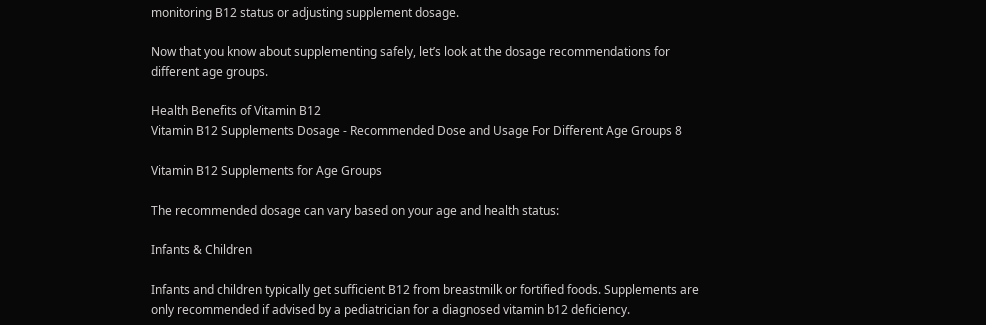monitoring B12 status or adjusting supplement dosage.

Now that you know about supplementing safely, let’s look at the dosage recommendations for different age groups.

Health Benefits of Vitamin B12
Vitamin B12 Supplements Dosage - Recommended Dose and Usage For Different Age Groups 8

Vitamin B12 Supplements for Age Groups

The recommended dosage can vary based on your age and health status:

Infants & Children

Infants and children typically get sufficient B12 from breastmilk or fortified foods. Supplements are only recommended if advised by a pediatrician for a diagnosed vitamin b12 deficiency.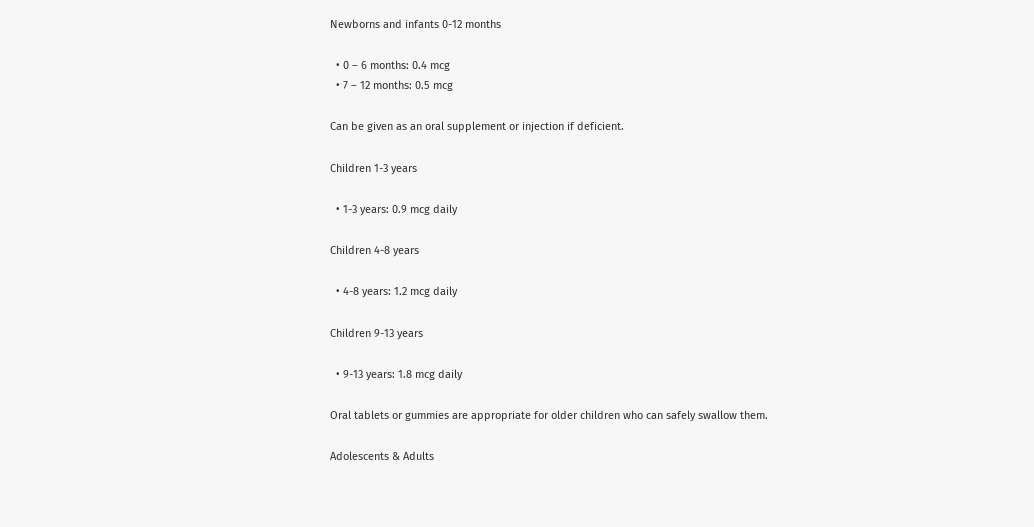Newborns and infants 0-12 months

  • 0 – 6 months: 0.4 mcg
  • 7 – 12 months: 0.5 mcg

Can be given as an oral supplement or injection if deficient.

Children 1-3 years

  • 1-3 years: 0.9 mcg daily

Children 4-8 years

  • 4-8 years: 1.2 mcg daily

Children 9-13 years

  • 9-13 years: 1.8 mcg daily

Oral tablets or gummies are appropriate for older children who can safely swallow them.

Adolescents & Adults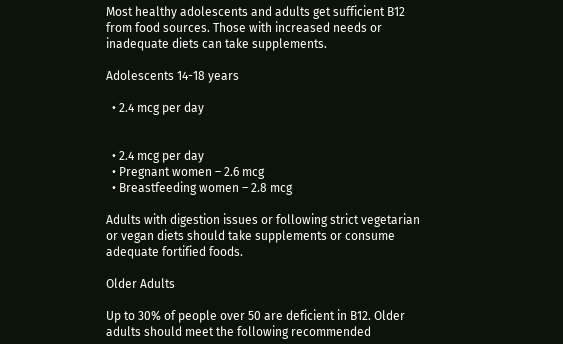Most healthy adolescents and adults get sufficient B12 from food sources. Those with increased needs or inadequate diets can take supplements.

Adolescents 14-18 years

  • 2.4 mcg per day


  • 2.4 mcg per day
  • Pregnant women – 2.6 mcg
  • Breastfeeding women – 2.8 mcg

Adults with digestion issues or following strict vegetarian or vegan diets should take supplements or consume adequate fortified foods.

Older Adults

Up to 30% of people over 50 are deficient in B12. Older adults should meet the following recommended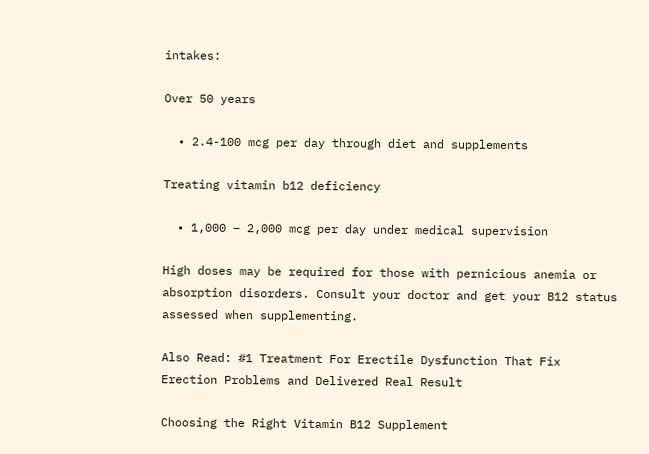intakes:

Over 50 years

  • 2.4-100 mcg per day through diet and supplements

Treating vitamin b12 deficiency

  • 1,000 – 2,000 mcg per day under medical supervision

High doses may be required for those with pernicious anemia or absorption disorders. Consult your doctor and get your B12 status assessed when supplementing.

Also Read: #1 Treatment For Erectile Dysfunction That Fix Erection Problems and Delivered Real Result

Choosing the Right Vitamin B12 Supplement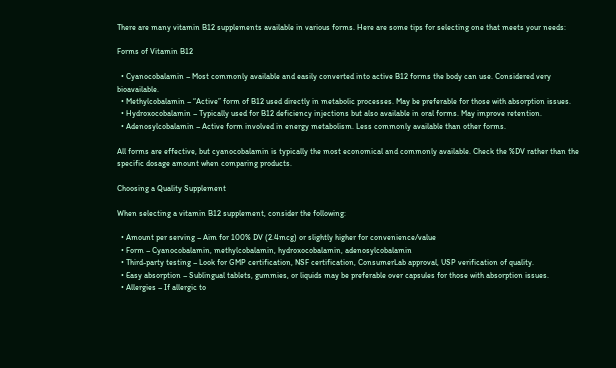There are many vitamin B12 supplements available in various forms. Here are some tips for selecting one that meets your needs:

Forms of Vitamin B12

  • Cyanocobalamin – Most commonly available and easily converted into active B12 forms the body can use. Considered very bioavailable.
  • Methylcobalamin – “Active” form of B12 used directly in metabolic processes. May be preferable for those with absorption issues.
  • Hydroxocobalamin – Typically used for B12 deficiency injections but also available in oral forms. May improve retention.
  • Adenosylcobalamin – Active form involved in energy metabolism. Less commonly available than other forms.

All forms are effective, but cyanocobalamin is typically the most economical and commonly available. Check the %DV rather than the specific dosage amount when comparing products.

Choosing a Quality Supplement

When selecting a vitamin B12 supplement, consider the following:

  • Amount per serving – Aim for 100% DV (2.4mcg) or slightly higher for convenience/value
  • Form – Cyanocobalamin, methylcobalamin, hydroxocobalamin, adenosylcobalamin
  • Third-party testing – Look for GMP certification, NSF certification, ConsumerLab approval, USP verification of quality.
  • Easy absorption – Sublingual tablets, gummies, or liquids may be preferable over capsules for those with absorption issues.
  • Allergies – If allergic to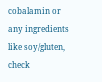cobalamin or any ingredients like soy/gluten, check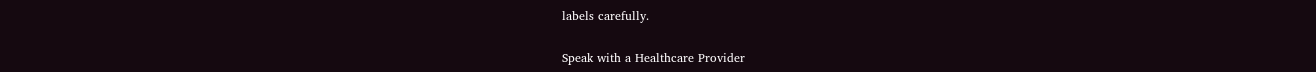labels carefully.

Speak with a Healthcare Provider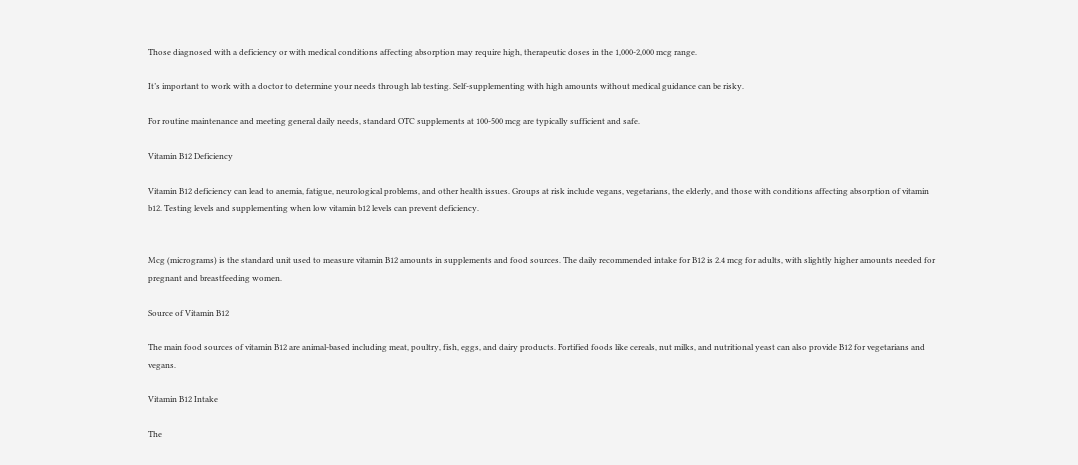Those diagnosed with a deficiency or with medical conditions affecting absorption may require high, therapeutic doses in the 1,000-2,000 mcg range.

It’s important to work with a doctor to determine your needs through lab testing. Self-supplementing with high amounts without medical guidance can be risky.

For routine maintenance and meeting general daily needs, standard OTC supplements at 100-500 mcg are typically sufficient and safe.

Vitamin B12 Deficiency

Vitamin B12 deficiency can lead to anemia, fatigue, neurological problems, and other health issues. Groups at risk include vegans, vegetarians, the elderly, and those with conditions affecting absorption of vitamin b12. Testing levels and supplementing when low vitamin b12 levels can prevent deficiency.


Mcg (micrograms) is the standard unit used to measure vitamin B12 amounts in supplements and food sources. The daily recommended intake for B12 is 2.4 mcg for adults, with slightly higher amounts needed for pregnant and breastfeeding women.

Source of Vitamin B12

The main food sources of vitamin B12 are animal-based including meat, poultry, fish, eggs, and dairy products. Fortified foods like cereals, nut milks, and nutritional yeast can also provide B12 for vegetarians and vegans.

Vitamin B12 Intake

The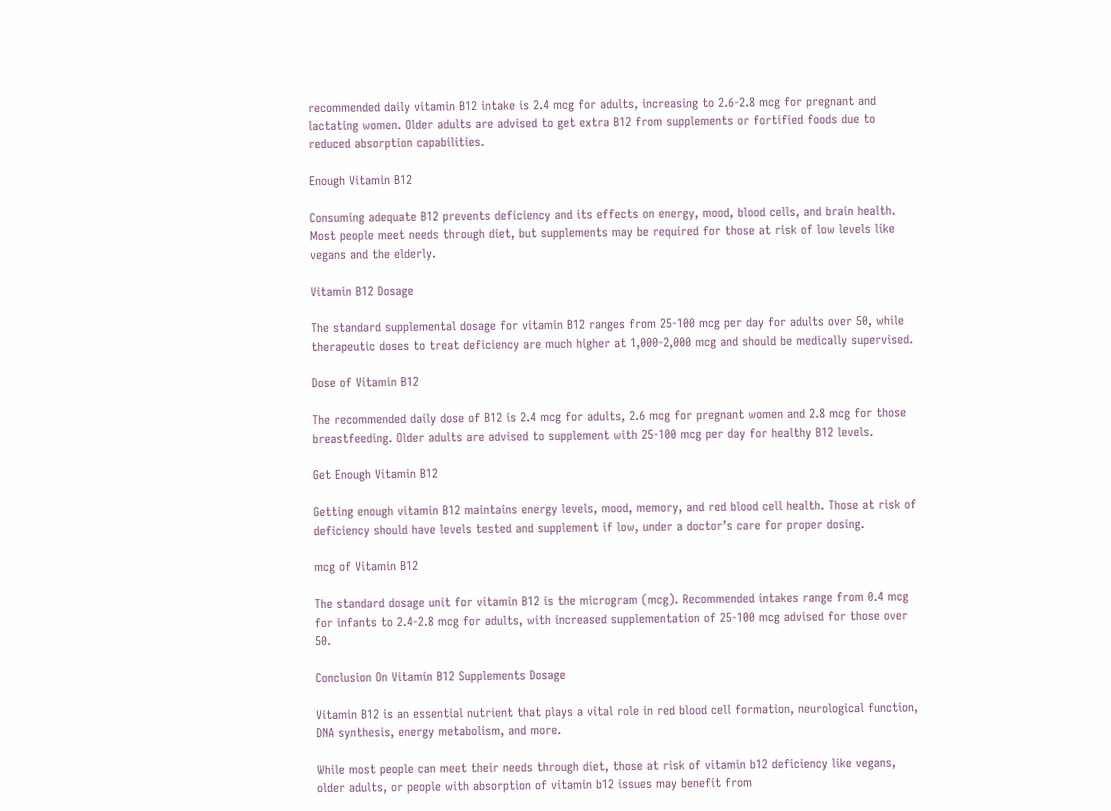recommended daily vitamin B12 intake is 2.4 mcg for adults, increasing to 2.6-2.8 mcg for pregnant and lactating women. Older adults are advised to get extra B12 from supplements or fortified foods due to reduced absorption capabilities.

Enough Vitamin B12

Consuming adequate B12 prevents deficiency and its effects on energy, mood, blood cells, and brain health. Most people meet needs through diet, but supplements may be required for those at risk of low levels like vegans and the elderly.

Vitamin B12 Dosage

The standard supplemental dosage for vitamin B12 ranges from 25-100 mcg per day for adults over 50, while therapeutic doses to treat deficiency are much higher at 1,000-2,000 mcg and should be medically supervised.

Dose of Vitamin B12

The recommended daily dose of B12 is 2.4 mcg for adults, 2.6 mcg for pregnant women and 2.8 mcg for those breastfeeding. Older adults are advised to supplement with 25-100 mcg per day for healthy B12 levels.

Get Enough Vitamin B12

Getting enough vitamin B12 maintains energy levels, mood, memory, and red blood cell health. Those at risk of deficiency should have levels tested and supplement if low, under a doctor’s care for proper dosing.

mcg of Vitamin B12

The standard dosage unit for vitamin B12 is the microgram (mcg). Recommended intakes range from 0.4 mcg for infants to 2.4-2.8 mcg for adults, with increased supplementation of 25-100 mcg advised for those over 50.

Conclusion On Vitamin B12 Supplements Dosage

Vitamin B12 is an essential nutrient that plays a vital role in red blood cell formation, neurological function, DNA synthesis, energy metabolism, and more.

While most people can meet their needs through diet, those at risk of vitamin b12 deficiency like vegans, older adults, or people with absorption of vitamin b12 issues may benefit from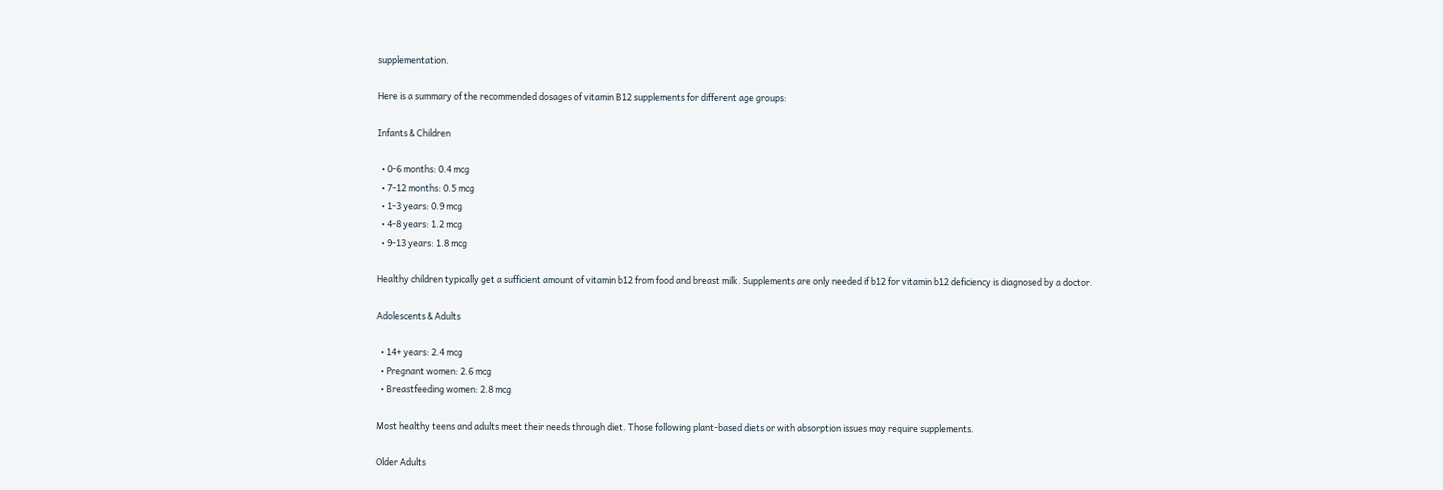supplementation.

Here is a summary of the recommended dosages of vitamin B12 supplements for different age groups:

Infants & Children

  • 0-6 months: 0.4 mcg
  • 7-12 months: 0.5 mcg
  • 1-3 years: 0.9 mcg
  • 4-8 years: 1.2 mcg
  • 9-13 years: 1.8 mcg

Healthy children typically get a sufficient amount of vitamin b12 from food and breast milk. Supplements are only needed if b12 for vitamin b12 deficiency is diagnosed by a doctor.

Adolescents & Adults

  • 14+ years: 2.4 mcg
  • Pregnant women: 2.6 mcg
  • Breastfeeding women: 2.8 mcg

Most healthy teens and adults meet their needs through diet. Those following plant-based diets or with absorption issues may require supplements.

Older Adults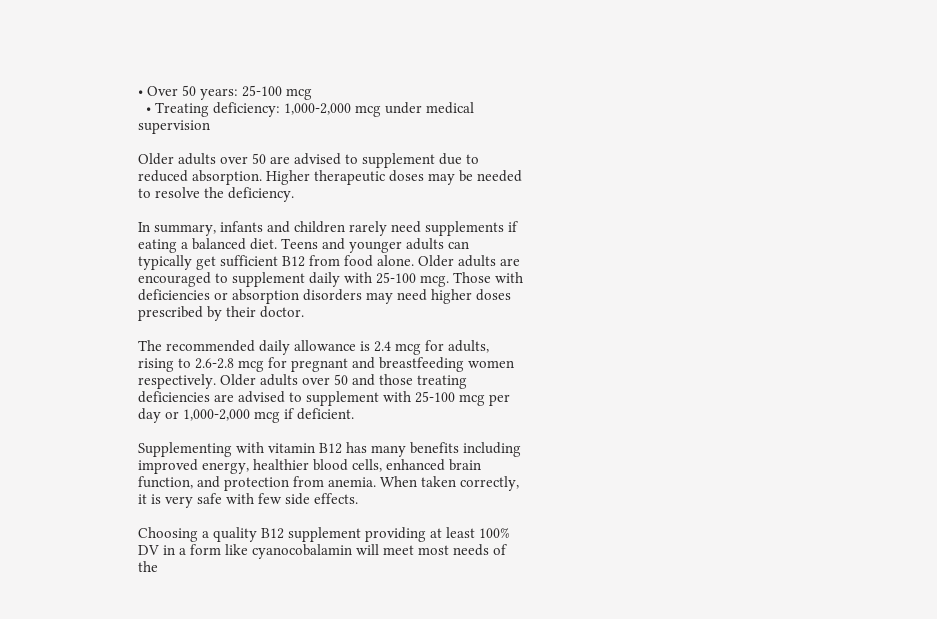• Over 50 years: 25-100 mcg
  • Treating deficiency: 1,000-2,000 mcg under medical supervision

Older adults over 50 are advised to supplement due to reduced absorption. Higher therapeutic doses may be needed to resolve the deficiency.

In summary, infants and children rarely need supplements if eating a balanced diet. Teens and younger adults can typically get sufficient B12 from food alone. Older adults are encouraged to supplement daily with 25-100 mcg. Those with deficiencies or absorption disorders may need higher doses prescribed by their doctor.

The recommended daily allowance is 2.4 mcg for adults, rising to 2.6-2.8 mcg for pregnant and breastfeeding women respectively. Older adults over 50 and those treating deficiencies are advised to supplement with 25-100 mcg per day or 1,000-2,000 mcg if deficient.

Supplementing with vitamin B12 has many benefits including improved energy, healthier blood cells, enhanced brain function, and protection from anemia. When taken correctly, it is very safe with few side effects.

Choosing a quality B12 supplement providing at least 100% DV in a form like cyanocobalamin will meet most needs of the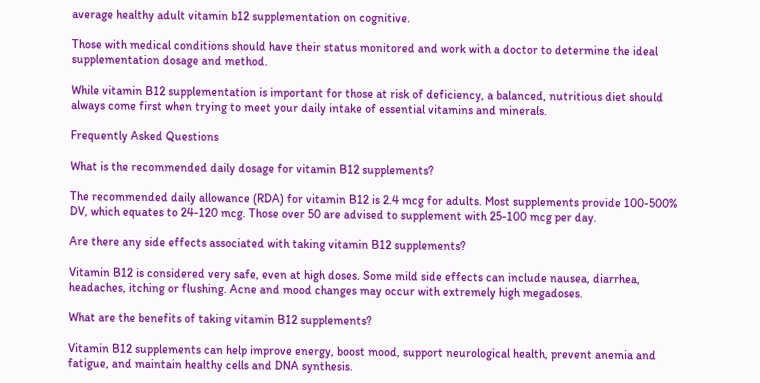average healthy adult vitamin b12 supplementation on cognitive.

Those with medical conditions should have their status monitored and work with a doctor to determine the ideal supplementation dosage and method.

While vitamin B12 supplementation is important for those at risk of deficiency, a balanced, nutritious diet should always come first when trying to meet your daily intake of essential vitamins and minerals.

Frequently Asked Questions

What is the recommended daily dosage for vitamin B12 supplements?

The recommended daily allowance (RDA) for vitamin B12 is 2.4 mcg for adults. Most supplements provide 100-500% DV, which equates to 24-120 mcg. Those over 50 are advised to supplement with 25-100 mcg per day.

Are there any side effects associated with taking vitamin B12 supplements?

Vitamin B12 is considered very safe, even at high doses. Some mild side effects can include nausea, diarrhea, headaches, itching or flushing. Acne and mood changes may occur with extremely high megadoses.

What are the benefits of taking vitamin B12 supplements?

Vitamin B12 supplements can help improve energy, boost mood, support neurological health, prevent anemia and fatigue, and maintain healthy cells and DNA synthesis.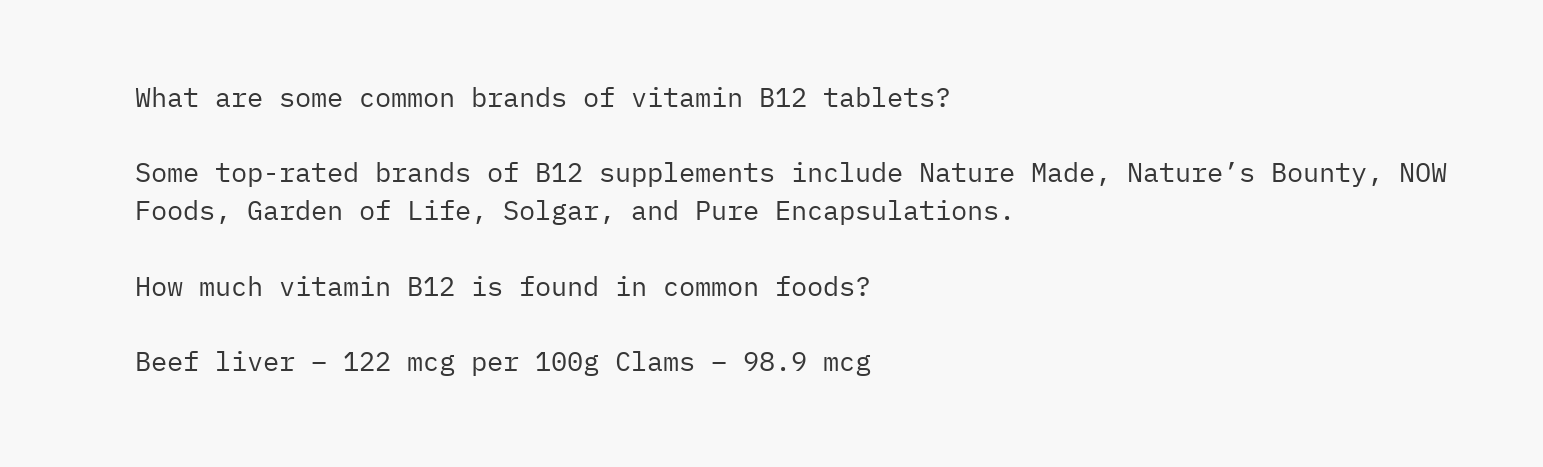What are some common brands of vitamin B12 tablets?

Some top-rated brands of B12 supplements include Nature Made, Nature’s Bounty, NOW Foods, Garden of Life, Solgar, and Pure Encapsulations.

How much vitamin B12 is found in common foods?

Beef liver – 122 mcg per 100g Clams – 98.9 mcg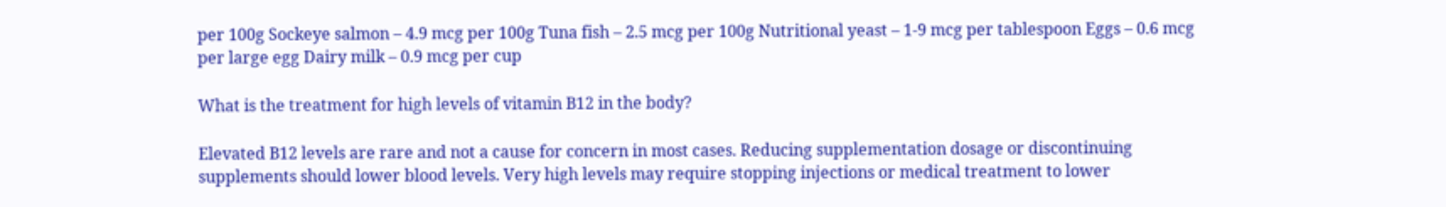per 100g Sockeye salmon – 4.9 mcg per 100g Tuna fish – 2.5 mcg per 100g Nutritional yeast – 1-9 mcg per tablespoon Eggs – 0.6 mcg per large egg Dairy milk – 0.9 mcg per cup

What is the treatment for high levels of vitamin B12 in the body?

Elevated B12 levels are rare and not a cause for concern in most cases. Reducing supplementation dosage or discontinuing supplements should lower blood levels. Very high levels may require stopping injections or medical treatment to lower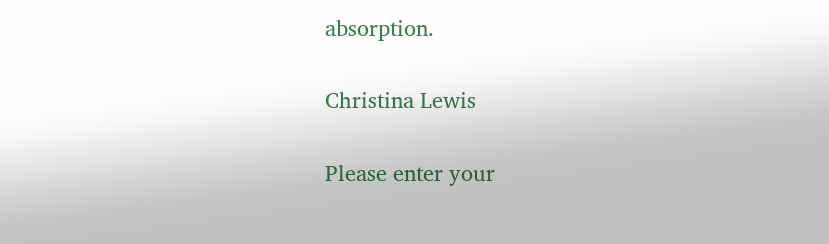absorption.


Christina Lewis


Please enter your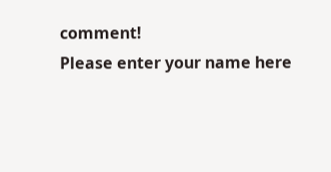comment!
Please enter your name here